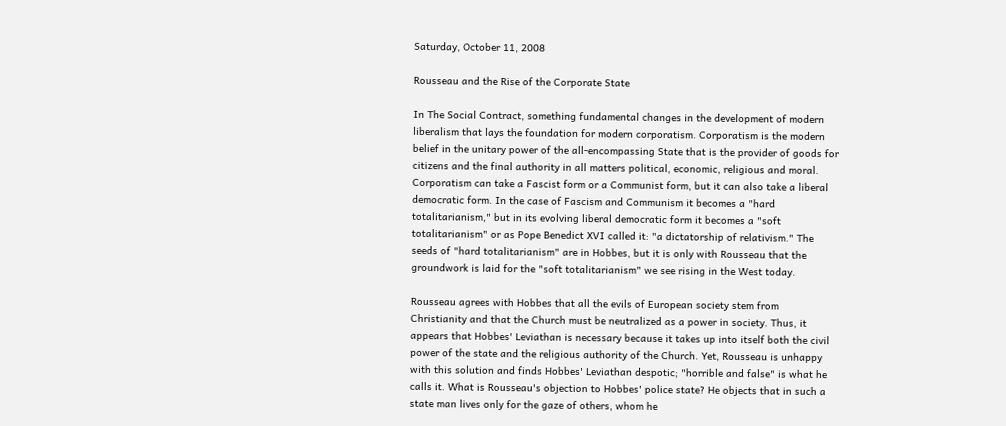Saturday, October 11, 2008

Rousseau and the Rise of the Corporate State

In The Social Contract, something fundamental changes in the development of modern liberalism that lays the foundation for modern corporatism. Corporatism is the modern belief in the unitary power of the all-encompassing State that is the provider of goods for citizens and the final authority in all matters political, economic, religious and moral. Corporatism can take a Fascist form or a Communist form, but it can also take a liberal democratic form. In the case of Fascism and Communism it becomes a "hard totalitarianism," but in its evolving liberal democratic form it becomes a "soft totalitarianism" or as Pope Benedict XVI called it: "a dictatorship of relativism." The seeds of "hard totalitarianism" are in Hobbes, but it is only with Rousseau that the groundwork is laid for the "soft totalitarianism" we see rising in the West today.

Rousseau agrees with Hobbes that all the evils of European society stem from Christianity and that the Church must be neutralized as a power in society. Thus, it appears that Hobbes' Leviathan is necessary because it takes up into itself both the civil power of the state and the religious authority of the Church. Yet, Rousseau is unhappy with this solution and finds Hobbes' Leviathan despotic; "horrible and false" is what he calls it. What is Rousseau's objection to Hobbes' police state? He objects that in such a state man lives only for the gaze of others, whom he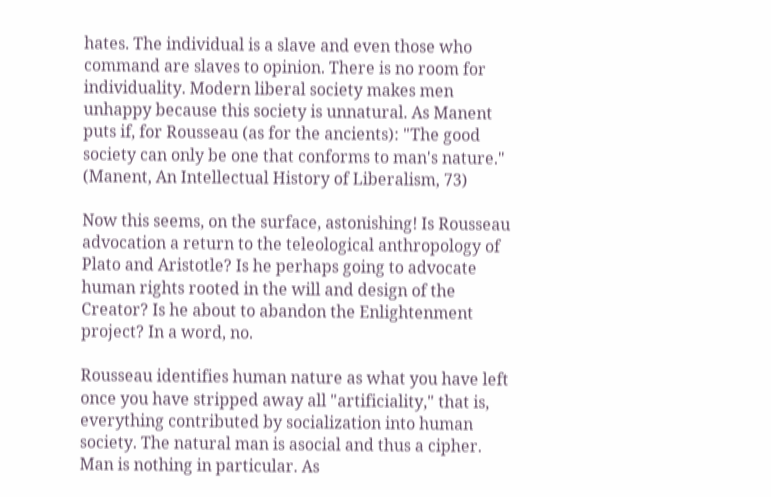hates. The individual is a slave and even those who command are slaves to opinion. There is no room for individuality. Modern liberal society makes men unhappy because this society is unnatural. As Manent puts if, for Rousseau (as for the ancients): "The good society can only be one that conforms to man's nature." (Manent, An Intellectual History of Liberalism, 73)

Now this seems, on the surface, astonishing! Is Rousseau advocation a return to the teleological anthropology of Plato and Aristotle? Is he perhaps going to advocate human rights rooted in the will and design of the Creator? Is he about to abandon the Enlightenment project? In a word, no.

Rousseau identifies human nature as what you have left once you have stripped away all "artificiality," that is, everything contributed by socialization into human society. The natural man is asocial and thus a cipher. Man is nothing in particular. As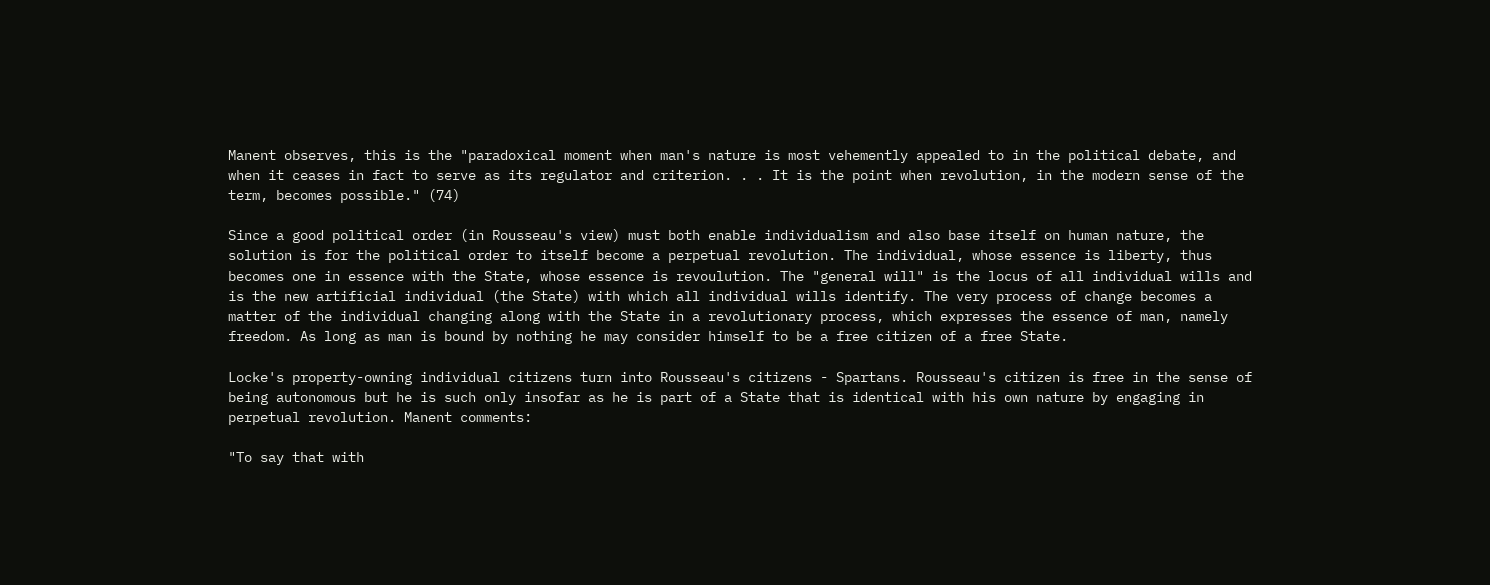Manent observes, this is the "paradoxical moment when man's nature is most vehemently appealed to in the political debate, and when it ceases in fact to serve as its regulator and criterion. . . It is the point when revolution, in the modern sense of the term, becomes possible." (74)

Since a good political order (in Rousseau's view) must both enable individualism and also base itself on human nature, the solution is for the political order to itself become a perpetual revolution. The individual, whose essence is liberty, thus becomes one in essence with the State, whose essence is revoulution. The "general will" is the locus of all individual wills and is the new artificial individual (the State) with which all individual wills identify. The very process of change becomes a matter of the individual changing along with the State in a revolutionary process, which expresses the essence of man, namely freedom. As long as man is bound by nothing he may consider himself to be a free citizen of a free State.

Locke's property-owning individual citizens turn into Rousseau's citizens - Spartans. Rousseau's citizen is free in the sense of being autonomous but he is such only insofar as he is part of a State that is identical with his own nature by engaging in perpetual revolution. Manent comments:

"To say that with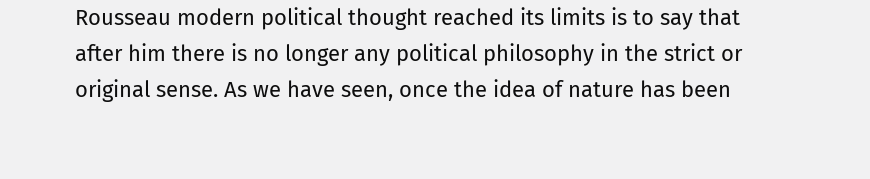Rousseau modern political thought reached its limits is to say that after him there is no longer any political philosophy in the strict or original sense. As we have seen, once the idea of nature has been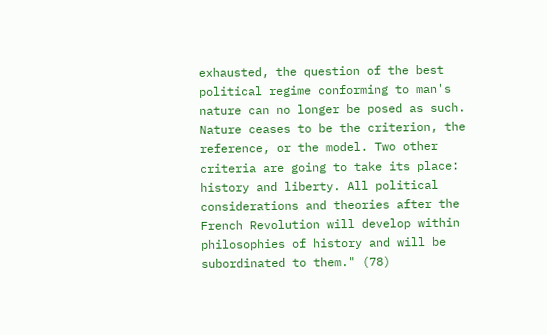exhausted, the question of the best political regime conforming to man's nature can no longer be posed as such. Nature ceases to be the criterion, the reference, or the model. Two other criteria are going to take its place: history and liberty. All political considerations and theories after the French Revolution will develop within philosophies of history and will be subordinated to them." (78)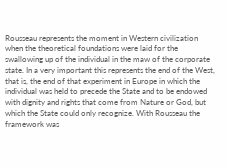Rousseau represents the moment in Western civilization when the theoretical foundations were laid for the swallowing up of the individual in the maw of the corporate state. In a very important this represents the end of the West, that is, the end of that experiment in Europe in which the individual was held to precede the State and to be endowed with dignity and rights that come from Nature or God, but which the State could only recognize. With Rousseau the framework was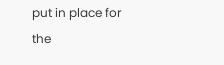put in place for the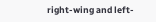right-wing and left-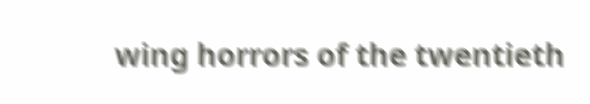wing horrors of the twentieth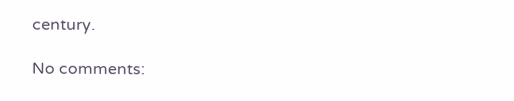century.

No comments: